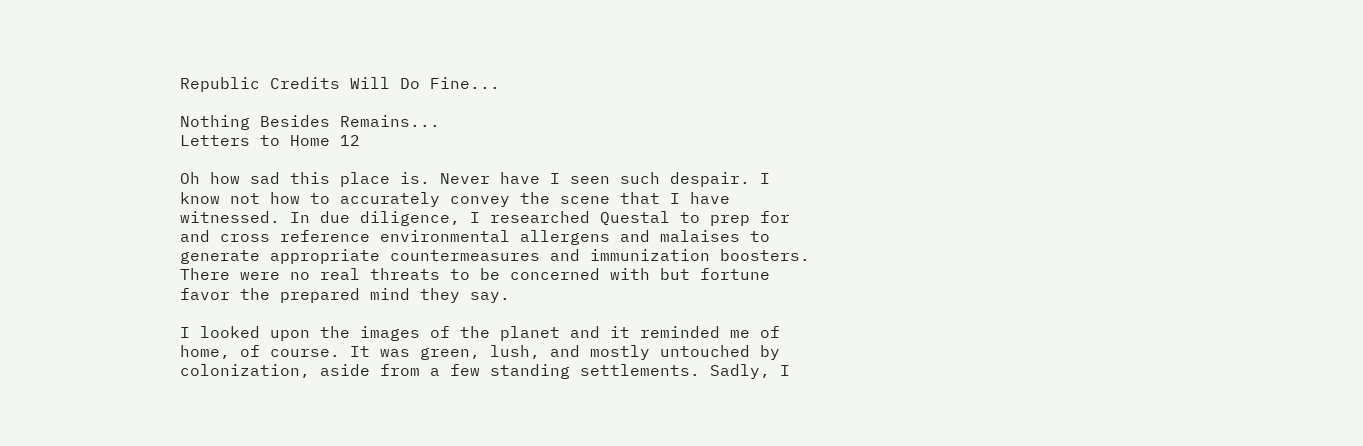Republic Credits Will Do Fine...

Nothing Besides Remains...
Letters to Home 12

Oh how sad this place is. Never have I seen such despair. I know not how to accurately convey the scene that I have witnessed. In due diligence, I researched Questal to prep for and cross reference environmental allergens and malaises to generate appropriate countermeasures and immunization boosters. There were no real threats to be concerned with but fortune favor the prepared mind they say.

I looked upon the images of the planet and it reminded me of home, of course. It was green, lush, and mostly untouched by colonization, aside from a few standing settlements. Sadly, I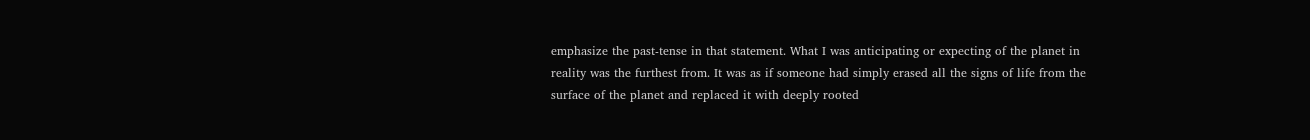emphasize the past-tense in that statement. What I was anticipating or expecting of the planet in reality was the furthest from. It was as if someone had simply erased all the signs of life from the surface of the planet and replaced it with deeply rooted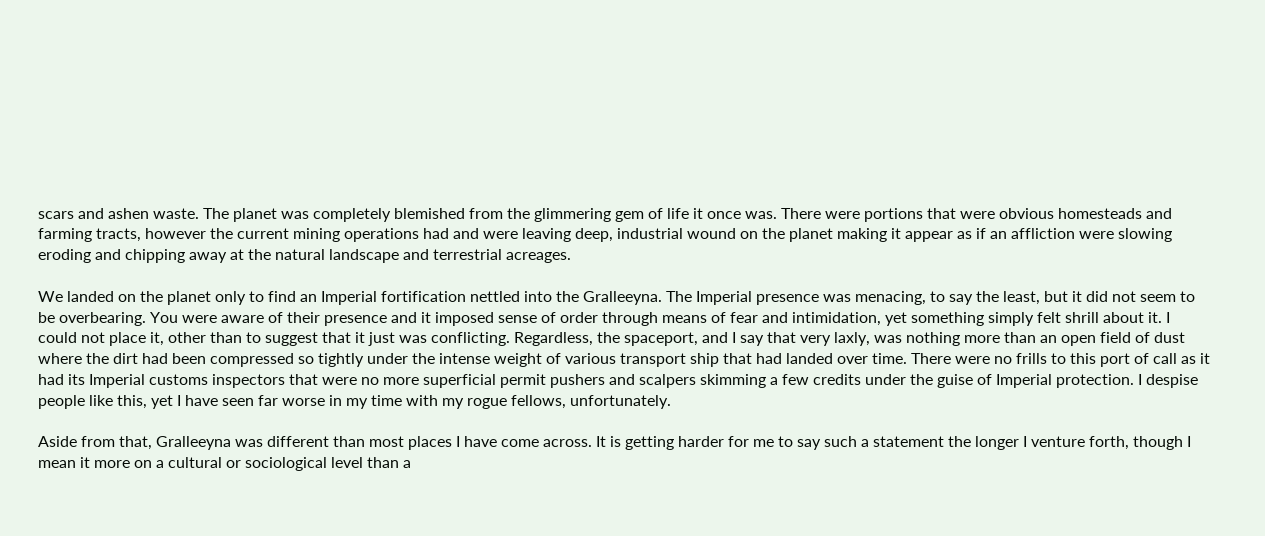scars and ashen waste. The planet was completely blemished from the glimmering gem of life it once was. There were portions that were obvious homesteads and farming tracts, however the current mining operations had and were leaving deep, industrial wound on the planet making it appear as if an affliction were slowing eroding and chipping away at the natural landscape and terrestrial acreages.

We landed on the planet only to find an Imperial fortification nettled into the Gralleeyna. The Imperial presence was menacing, to say the least, but it did not seem to be overbearing. You were aware of their presence and it imposed sense of order through means of fear and intimidation, yet something simply felt shrill about it. I could not place it, other than to suggest that it just was conflicting. Regardless, the spaceport, and I say that very laxly, was nothing more than an open field of dust where the dirt had been compressed so tightly under the intense weight of various transport ship that had landed over time. There were no frills to this port of call as it had its Imperial customs inspectors that were no more superficial permit pushers and scalpers skimming a few credits under the guise of Imperial protection. I despise people like this, yet I have seen far worse in my time with my rogue fellows, unfortunately.

Aside from that, Gralleeyna was different than most places I have come across. It is getting harder for me to say such a statement the longer I venture forth, though I mean it more on a cultural or sociological level than a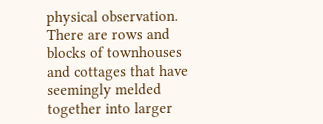physical observation.
There are rows and blocks of townhouses and cottages that have seemingly melded together into larger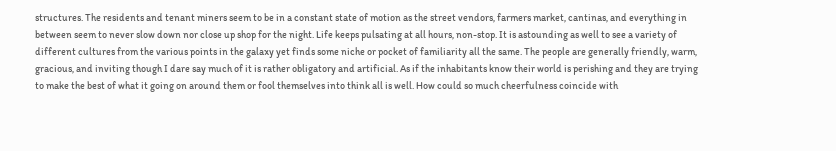structures. The residents and tenant miners seem to be in a constant state of motion as the street vendors, farmers market, cantinas, and everything in between seem to never slow down nor close up shop for the night. Life keeps pulsating at all hours, non-stop. It is astounding as well to see a variety of different cultures from the various points in the galaxy yet finds some niche or pocket of familiarity all the same. The people are generally friendly, warm, gracious, and inviting though I dare say much of it is rather obligatory and artificial. As if the inhabitants know their world is perishing and they are trying to make the best of what it going on around them or fool themselves into think all is well. How could so much cheerfulness coincide with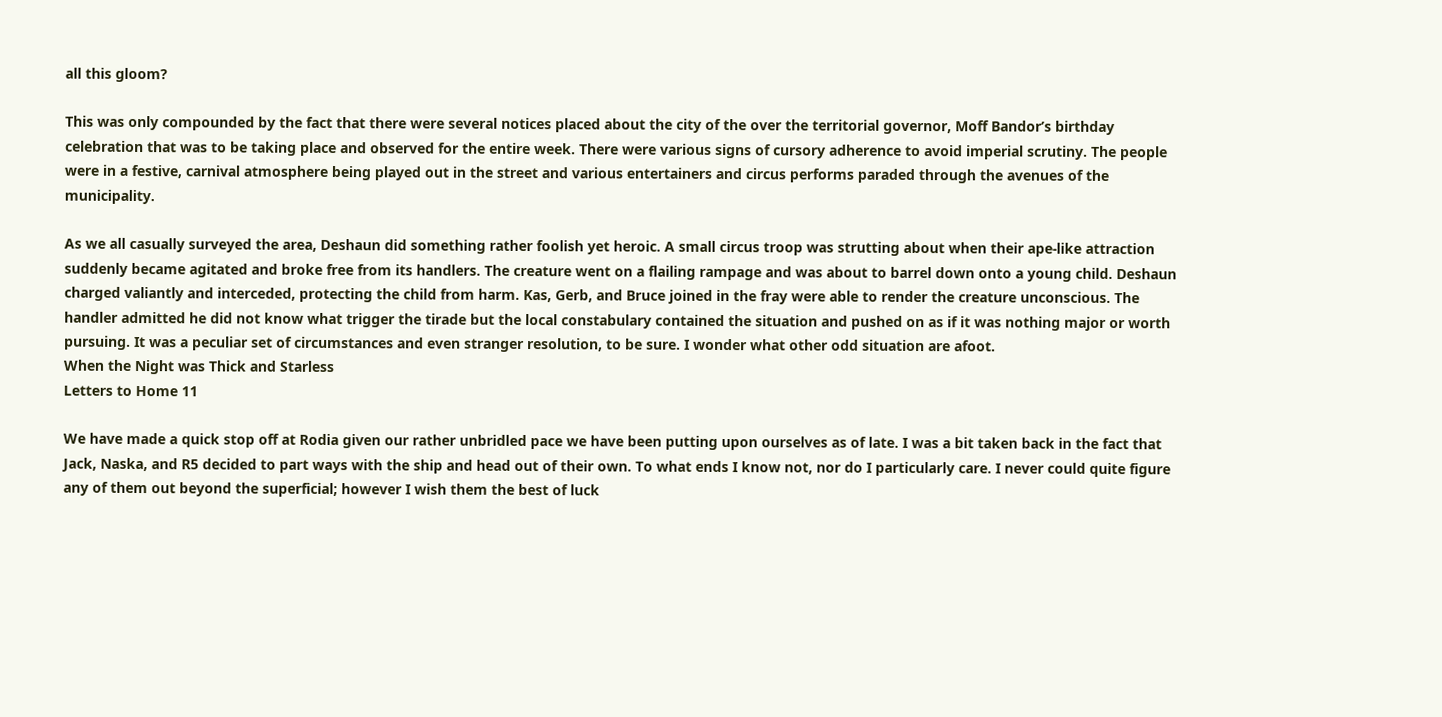all this gloom?

This was only compounded by the fact that there were several notices placed about the city of the over the territorial governor, Moff Bandor’s birthday celebration that was to be taking place and observed for the entire week. There were various signs of cursory adherence to avoid imperial scrutiny. The people were in a festive, carnival atmosphere being played out in the street and various entertainers and circus performs paraded through the avenues of the municipality.

As we all casually surveyed the area, Deshaun did something rather foolish yet heroic. A small circus troop was strutting about when their ape-like attraction suddenly became agitated and broke free from its handlers. The creature went on a flailing rampage and was about to barrel down onto a young child. Deshaun charged valiantly and interceded, protecting the child from harm. Kas, Gerb, and Bruce joined in the fray were able to render the creature unconscious. The handler admitted he did not know what trigger the tirade but the local constabulary contained the situation and pushed on as if it was nothing major or worth pursuing. It was a peculiar set of circumstances and even stranger resolution, to be sure. I wonder what other odd situation are afoot.
When the Night was Thick and Starless
Letters to Home 11

We have made a quick stop off at Rodia given our rather unbridled pace we have been putting upon ourselves as of late. I was a bit taken back in the fact that Jack, Naska, and R5 decided to part ways with the ship and head out of their own. To what ends I know not, nor do I particularly care. I never could quite figure any of them out beyond the superficial; however I wish them the best of luck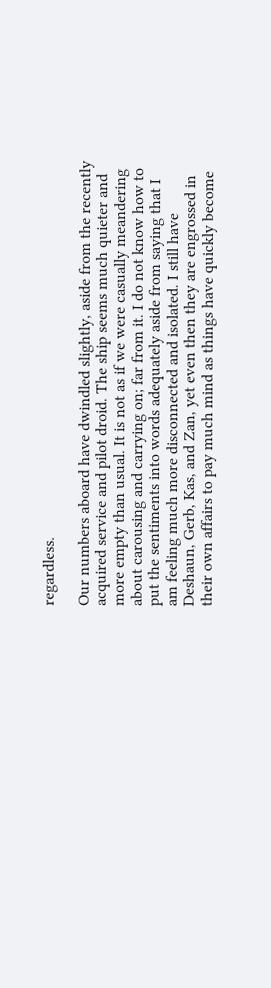regardless.

Our numbers aboard have dwindled slightly, aside from the recently acquired service and pilot droid. The ship seems much quieter and more empty than usual. It is not as if we were casually meandering about carousing and carrying on; far from it. I do not know how to put the sentiments into words adequately aside from saying that I am feeling much more disconnected and isolated. I still have Deshaun, Gerb, Kas, and Zan, yet even then they are engrossed in their own affairs to pay much mind as things have quickly become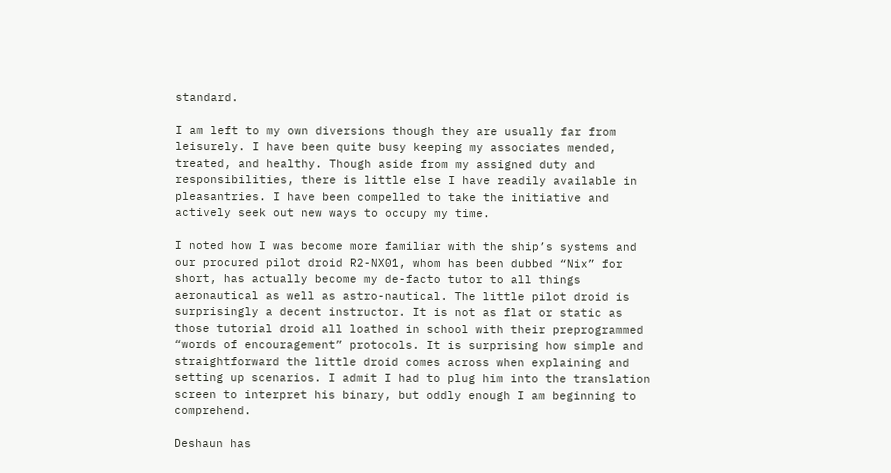standard.

I am left to my own diversions though they are usually far from leisurely. I have been quite busy keeping my associates mended, treated, and healthy. Though aside from my assigned duty and responsibilities, there is little else I have readily available in pleasantries. I have been compelled to take the initiative and actively seek out new ways to occupy my time.

I noted how I was become more familiar with the ship’s systems and our procured pilot droid R2-NX01, whom has been dubbed “Nix” for short, has actually become my de-facto tutor to all things aeronautical as well as astro-nautical. The little pilot droid is surprisingly a decent instructor. It is not as flat or static as those tutorial droid all loathed in school with their preprogrammed “words of encouragement” protocols. It is surprising how simple and straightforward the little droid comes across when explaining and setting up scenarios. I admit I had to plug him into the translation screen to interpret his binary, but oddly enough I am beginning to comprehend.

Deshaun has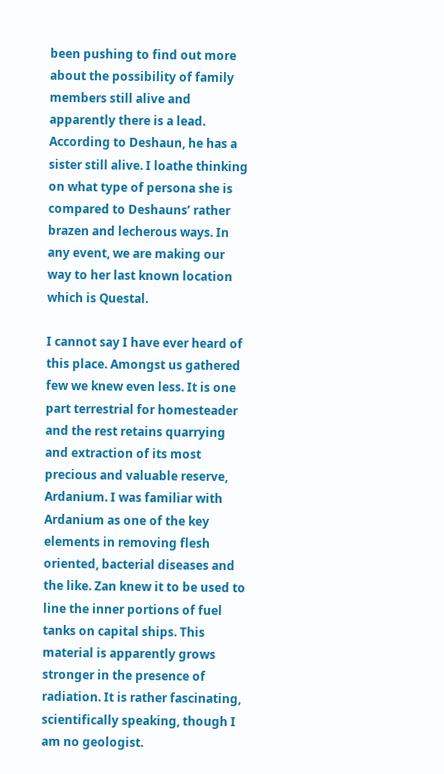been pushing to find out more about the possibility of family members still alive and apparently there is a lead. According to Deshaun, he has a sister still alive. I loathe thinking on what type of persona she is compared to Deshauns’ rather brazen and lecherous ways. In any event, we are making our way to her last known location which is Questal.

I cannot say I have ever heard of this place. Amongst us gathered few we knew even less. It is one part terrestrial for homesteader and the rest retains quarrying and extraction of its most precious and valuable reserve, Ardanium. I was familiar with Ardanium as one of the key elements in removing flesh oriented, bacterial diseases and the like. Zan knew it to be used to line the inner portions of fuel tanks on capital ships. This material is apparently grows stronger in the presence of radiation. It is rather fascinating, scientifically speaking, though I am no geologist.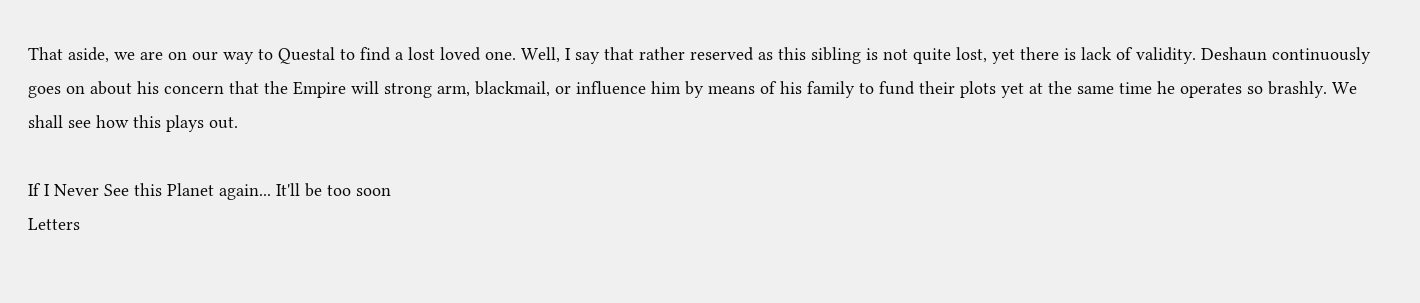That aside, we are on our way to Questal to find a lost loved one. Well, I say that rather reserved as this sibling is not quite lost, yet there is lack of validity. Deshaun continuously goes on about his concern that the Empire will strong arm, blackmail, or influence him by means of his family to fund their plots yet at the same time he operates so brashly. We shall see how this plays out.

If I Never See this Planet again... It'll be too soon
Letters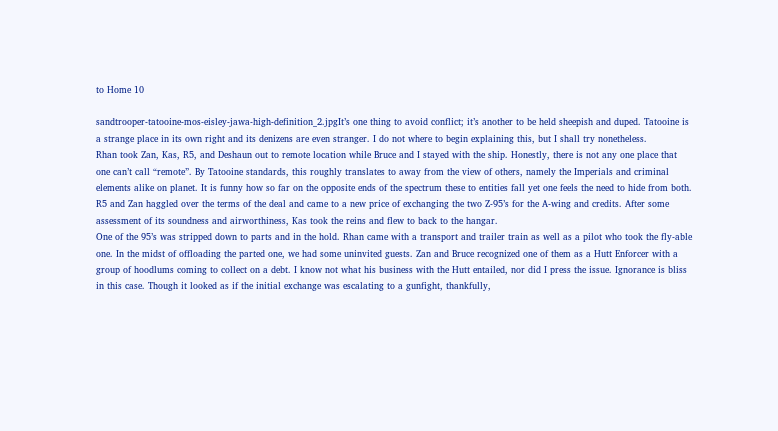to Home 10

sandtrooper-tatooine-mos-eisley-jawa-high-definition_2.jpgIt’s one thing to avoid conflict; it’s another to be held sheepish and duped. Tatooine is a strange place in its own right and its denizens are even stranger. I do not where to begin explaining this, but I shall try nonetheless.
Rhan took Zan, Kas, R5, and Deshaun out to remote location while Bruce and I stayed with the ship. Honestly, there is not any one place that one can’t call “remote”. By Tatooine standards, this roughly translates to away from the view of others, namely the Imperials and criminal elements alike on planet. It is funny how so far on the opposite ends of the spectrum these to entities fall yet one feels the need to hide from both. R5 and Zan haggled over the terms of the deal and came to a new price of exchanging the two Z-95’s for the A-wing and credits. After some assessment of its soundness and airworthiness, Kas took the reins and flew to back to the hangar.
One of the 95’s was stripped down to parts and in the hold. Rhan came with a transport and trailer train as well as a pilot who took the fly-able one. In the midst of offloading the parted one, we had some uninvited guests. Zan and Bruce recognized one of them as a Hutt Enforcer with a group of hoodlums coming to collect on a debt. I know not what his business with the Hutt entailed, nor did I press the issue. Ignorance is bliss in this case. Though it looked as if the initial exchange was escalating to a gunfight, thankfully,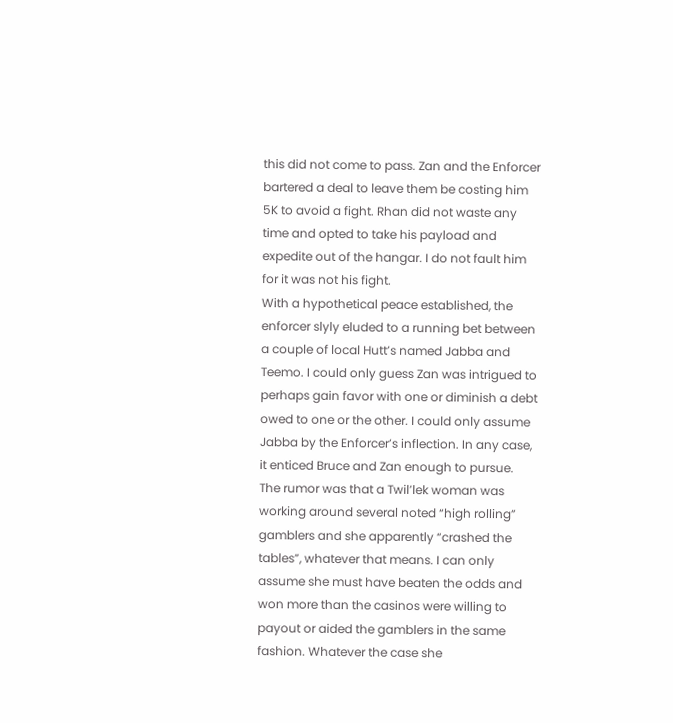this did not come to pass. Zan and the Enforcer bartered a deal to leave them be costing him 5K to avoid a fight. Rhan did not waste any time and opted to take his payload and expedite out of the hangar. I do not fault him for it was not his fight.
With a hypothetical peace established, the enforcer slyly eluded to a running bet between a couple of local Hutt’s named Jabba and Teemo. I could only guess Zan was intrigued to perhaps gain favor with one or diminish a debt owed to one or the other. I could only assume Jabba by the Enforcer’s inflection. In any case, it enticed Bruce and Zan enough to pursue.
The rumor was that a Twil’lek woman was working around several noted “high rolling” gamblers and she apparently “crashed the tables”, whatever that means. I can only assume she must have beaten the odds and won more than the casinos were willing to payout or aided the gamblers in the same fashion. Whatever the case she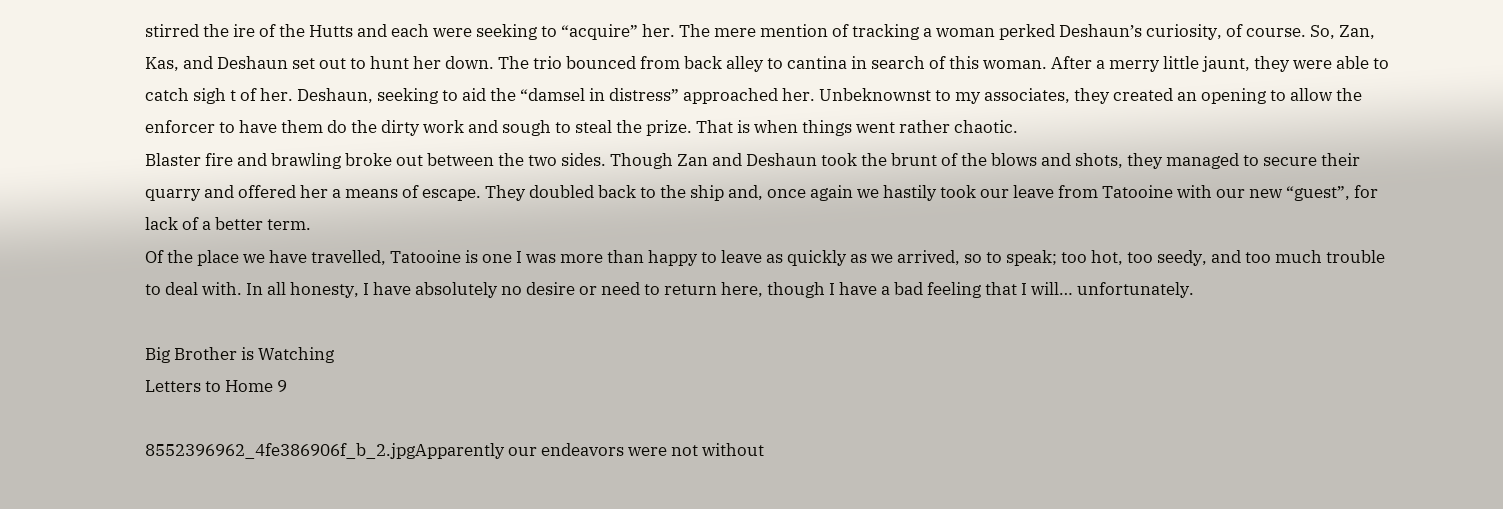stirred the ire of the Hutts and each were seeking to “acquire” her. The mere mention of tracking a woman perked Deshaun’s curiosity, of course. So, Zan, Kas, and Deshaun set out to hunt her down. The trio bounced from back alley to cantina in search of this woman. After a merry little jaunt, they were able to catch sigh t of her. Deshaun, seeking to aid the “damsel in distress” approached her. Unbeknownst to my associates, they created an opening to allow the enforcer to have them do the dirty work and sough to steal the prize. That is when things went rather chaotic.
Blaster fire and brawling broke out between the two sides. Though Zan and Deshaun took the brunt of the blows and shots, they managed to secure their quarry and offered her a means of escape. They doubled back to the ship and, once again we hastily took our leave from Tatooine with our new “guest”, for lack of a better term.
Of the place we have travelled, Tatooine is one I was more than happy to leave as quickly as we arrived, so to speak; too hot, too seedy, and too much trouble to deal with. In all honesty, I have absolutely no desire or need to return here, though I have a bad feeling that I will… unfortunately.

Big Brother is Watching
Letters to Home 9

8552396962_4fe386906f_b_2.jpgApparently our endeavors were not without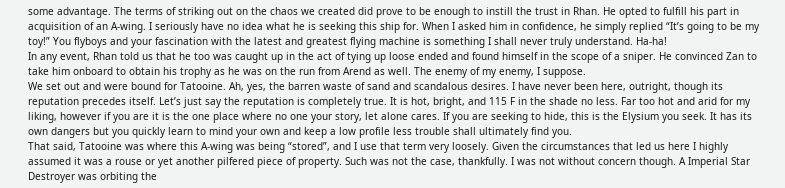some advantage. The terms of striking out on the chaos we created did prove to be enough to instill the trust in Rhan. He opted to fulfill his part in acquisition of an A-wing. I seriously have no idea what he is seeking this ship for. When I asked him in confidence, he simply replied “It’s going to be my toy!” You flyboys and your fascination with the latest and greatest flying machine is something I shall never truly understand. Ha-ha!
In any event, Rhan told us that he too was caught up in the act of tying up loose ended and found himself in the scope of a sniper. He convinced Zan to take him onboard to obtain his trophy as he was on the run from Arend as well. The enemy of my enemy, I suppose.
We set out and were bound for Tatooine. Ah, yes, the barren waste of sand and scandalous desires. I have never been here, outright, though its reputation precedes itself. Let’s just say the reputation is completely true. It is hot, bright, and 115 F in the shade no less. Far too hot and arid for my liking, however if you are it is the one place where no one your story, let alone cares. If you are seeking to hide, this is the Elysium you seek. It has its own dangers but you quickly learn to mind your own and keep a low profile less trouble shall ultimately find you.
That said, Tatooine was where this A-wing was being “stored”, and I use that term very loosely. Given the circumstances that led us here I highly assumed it was a rouse or yet another pilfered piece of property. Such was not the case, thankfully. I was not without concern though. A Imperial Star Destroyer was orbiting the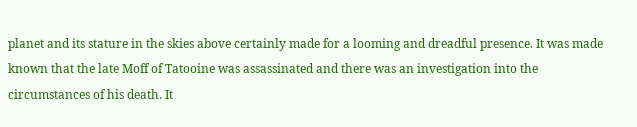planet and its stature in the skies above certainly made for a looming and dreadful presence. It was made known that the late Moff of Tatooine was assassinated and there was an investigation into the circumstances of his death. It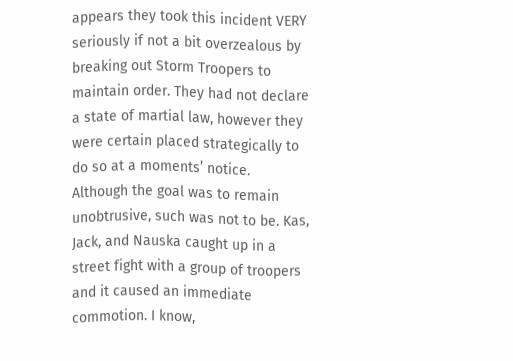appears they took this incident VERY seriously if not a bit overzealous by breaking out Storm Troopers to maintain order. They had not declare a state of martial law, however they were certain placed strategically to do so at a moments’ notice.
Although the goal was to remain unobtrusive, such was not to be. Kas, Jack, and Nauska caught up in a street fight with a group of troopers and it caused an immediate commotion. I know,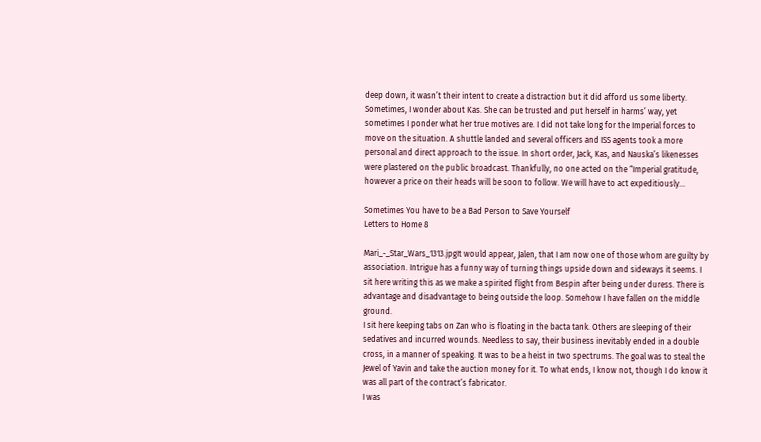deep down, it wasn’t their intent to create a distraction but it did afford us some liberty. Sometimes, I wonder about Kas. She can be trusted and put herself in harms’ way, yet sometimes I ponder what her true motives are. I did not take long for the Imperial forces to move on the situation. A shuttle landed and several officers and ISS agents took a more personal and direct approach to the issue. In short order, Jack, Kas, and Nauska’s likenesses were plastered on the public broadcast. Thankfully, no one acted on the “Imperial gratitude, however a price on their heads will be soon to follow. We will have to act expeditiously…

Sometimes You have to be a Bad Person to Save Yourself
Letters to Home 8

Mari_-_Star_Wars_1313.jpgIt would appear, Jalen, that I am now one of those whom are guilty by association. Intrigue has a funny way of turning things upside down and sideways it seems. I sit here writing this as we make a spirited flight from Bespin after being under duress. There is advantage and disadvantage to being outside the loop. Somehow I have fallen on the middle ground.
I sit here keeping tabs on Zan who is floating in the bacta tank. Others are sleeping of their sedatives and incurred wounds. Needless to say, their business inevitably ended in a double cross, in a manner of speaking. It was to be a heist in two spectrums. The goal was to steal the Jewel of Yavin and take the auction money for it. To what ends, I know not, though I do know it was all part of the contract’s fabricator.
I was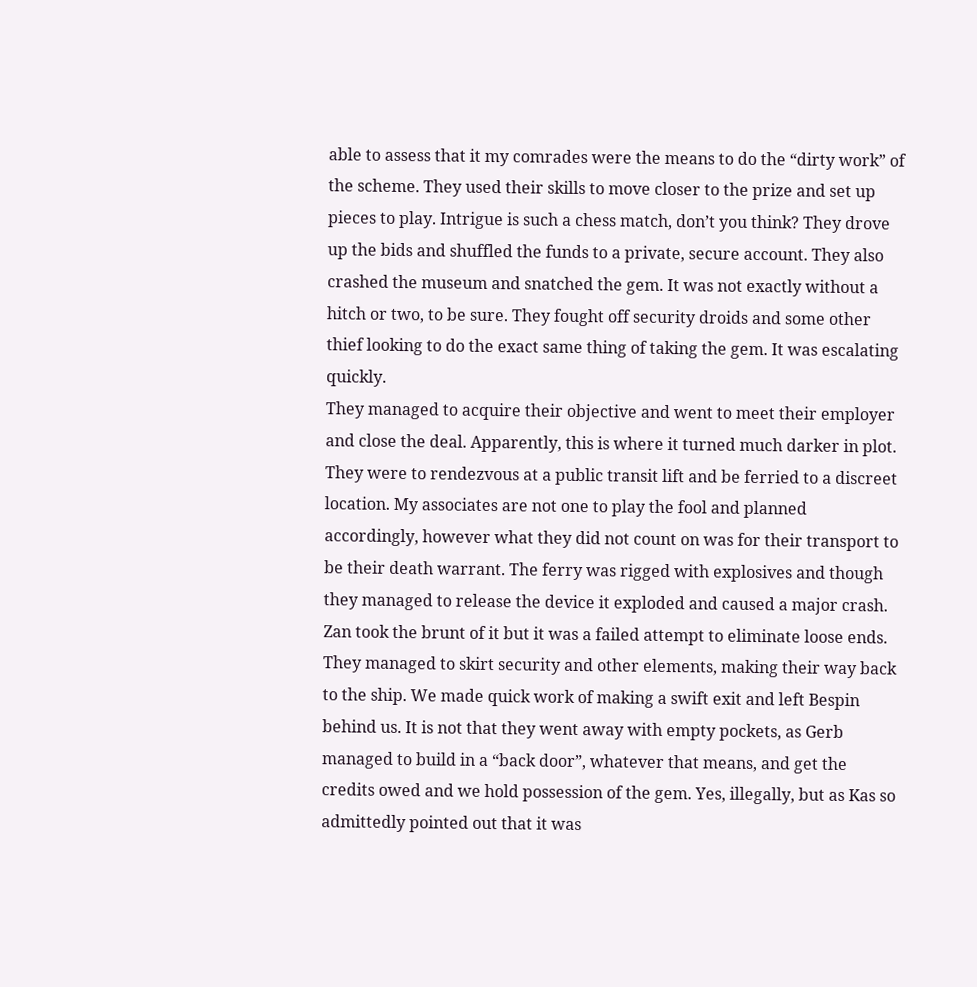able to assess that it my comrades were the means to do the “dirty work” of the scheme. They used their skills to move closer to the prize and set up pieces to play. Intrigue is such a chess match, don’t you think? They drove up the bids and shuffled the funds to a private, secure account. They also crashed the museum and snatched the gem. It was not exactly without a hitch or two, to be sure. They fought off security droids and some other thief looking to do the exact same thing of taking the gem. It was escalating quickly.
They managed to acquire their objective and went to meet their employer and close the deal. Apparently, this is where it turned much darker in plot. They were to rendezvous at a public transit lift and be ferried to a discreet location. My associates are not one to play the fool and planned accordingly, however what they did not count on was for their transport to be their death warrant. The ferry was rigged with explosives and though they managed to release the device it exploded and caused a major crash. Zan took the brunt of it but it was a failed attempt to eliminate loose ends.
They managed to skirt security and other elements, making their way back to the ship. We made quick work of making a swift exit and left Bespin behind us. It is not that they went away with empty pockets, as Gerb managed to build in a “back door”, whatever that means, and get the credits owed and we hold possession of the gem. Yes, illegally, but as Kas so admittedly pointed out that it was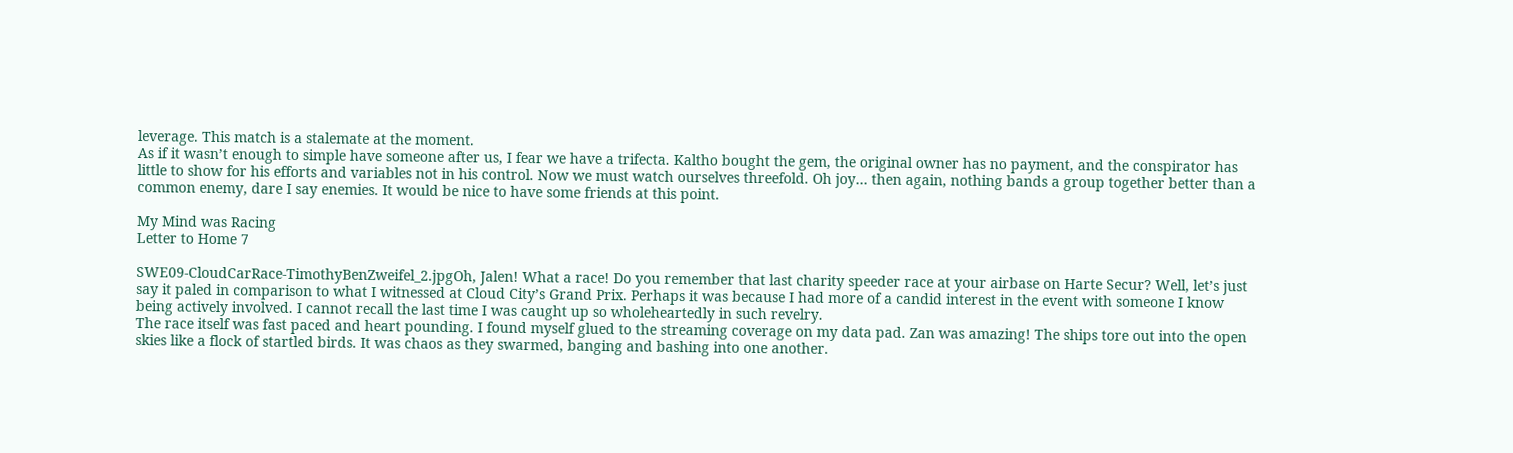leverage. This match is a stalemate at the moment.
As if it wasn’t enough to simple have someone after us, I fear we have a trifecta. Kaltho bought the gem, the original owner has no payment, and the conspirator has little to show for his efforts and variables not in his control. Now we must watch ourselves threefold. Oh joy… then again, nothing bands a group together better than a common enemy, dare I say enemies. It would be nice to have some friends at this point.

My Mind was Racing
Letter to Home 7

SWE09-CloudCarRace-TimothyBenZweifel_2.jpgOh, Jalen! What a race! Do you remember that last charity speeder race at your airbase on Harte Secur? Well, let’s just say it paled in comparison to what I witnessed at Cloud City’s Grand Prix. Perhaps it was because I had more of a candid interest in the event with someone I know being actively involved. I cannot recall the last time I was caught up so wholeheartedly in such revelry.
The race itself was fast paced and heart pounding. I found myself glued to the streaming coverage on my data pad. Zan was amazing! The ships tore out into the open skies like a flock of startled birds. It was chaos as they swarmed, banging and bashing into one another.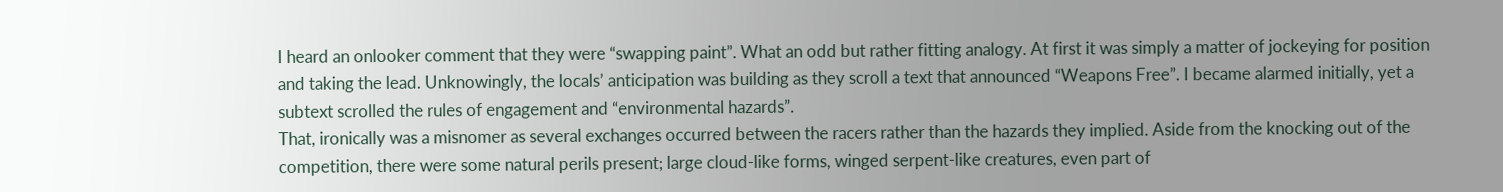I heard an onlooker comment that they were “swapping paint”. What an odd but rather fitting analogy. At first it was simply a matter of jockeying for position and taking the lead. Unknowingly, the locals’ anticipation was building as they scroll a text that announced “Weapons Free”. I became alarmed initially, yet a subtext scrolled the rules of engagement and “environmental hazards”.
That, ironically was a misnomer as several exchanges occurred between the racers rather than the hazards they implied. Aside from the knocking out of the competition, there were some natural perils present; large cloud-like forms, winged serpent-like creatures, even part of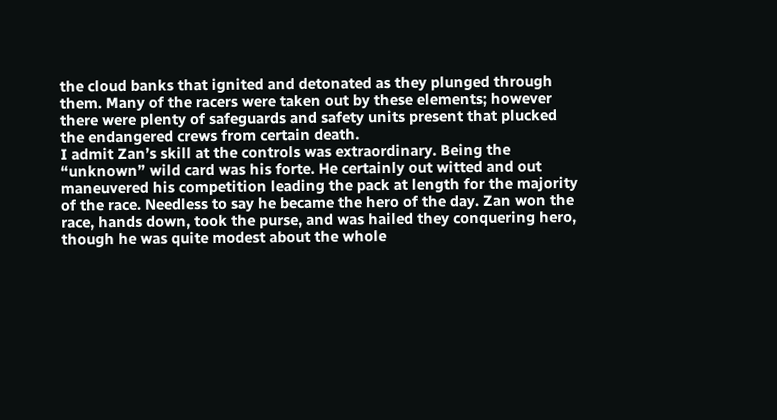the cloud banks that ignited and detonated as they plunged through them. Many of the racers were taken out by these elements; however there were plenty of safeguards and safety units present that plucked the endangered crews from certain death.
I admit Zan’s skill at the controls was extraordinary. Being the “unknown” wild card was his forte. He certainly out witted and out maneuvered his competition leading the pack at length for the majority of the race. Needless to say he became the hero of the day. Zan won the race, hands down, took the purse, and was hailed they conquering hero, though he was quite modest about the whole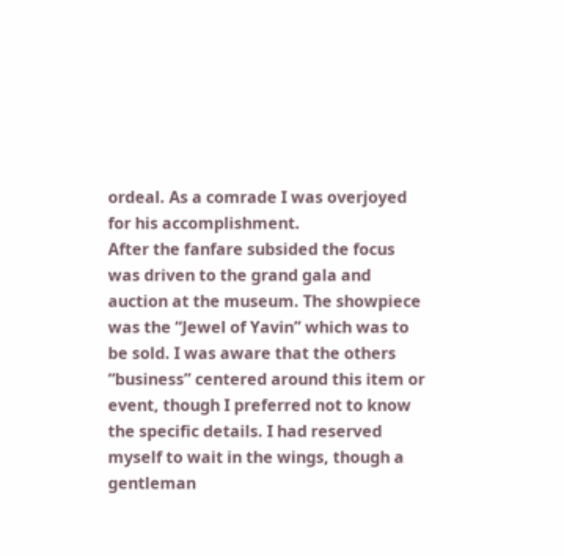ordeal. As a comrade I was overjoyed for his accomplishment.
After the fanfare subsided the focus was driven to the grand gala and auction at the museum. The showpiece was the “Jewel of Yavin” which was to be sold. I was aware that the others “business” centered around this item or event, though I preferred not to know the specific details. I had reserved myself to wait in the wings, though a gentleman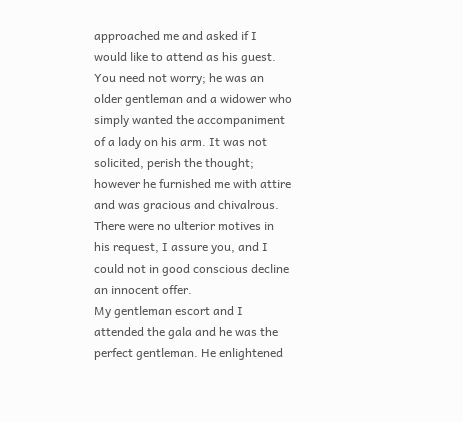approached me and asked if I would like to attend as his guest. You need not worry; he was an older gentleman and a widower who simply wanted the accompaniment of a lady on his arm. It was not solicited, perish the thought; however he furnished me with attire and was gracious and chivalrous. There were no ulterior motives in his request, I assure you, and I could not in good conscious decline an innocent offer.
My gentleman escort and I attended the gala and he was the perfect gentleman. He enlightened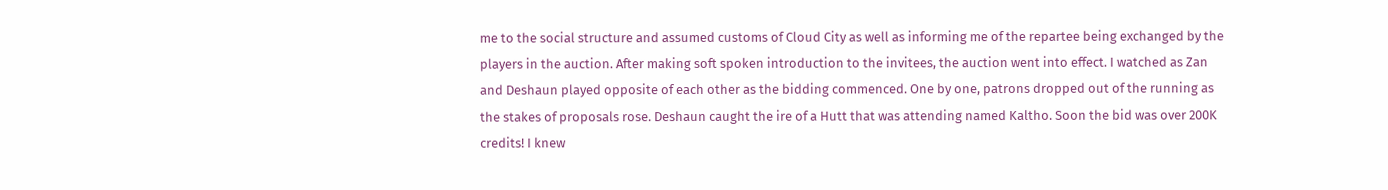me to the social structure and assumed customs of Cloud City as well as informing me of the repartee being exchanged by the players in the auction. After making soft spoken introduction to the invitees, the auction went into effect. I watched as Zan and Deshaun played opposite of each other as the bidding commenced. One by one, patrons dropped out of the running as the stakes of proposals rose. Deshaun caught the ire of a Hutt that was attending named Kaltho. Soon the bid was over 200K credits! I knew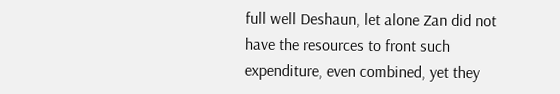full well Deshaun, let alone Zan did not have the resources to front such expenditure, even combined, yet they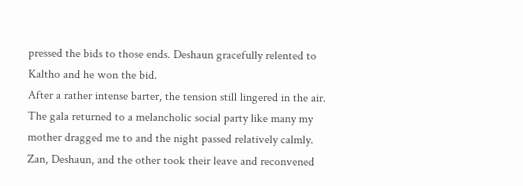pressed the bids to those ends. Deshaun gracefully relented to Kaltho and he won the bid.
After a rather intense barter, the tension still lingered in the air. The gala returned to a melancholic social party like many my mother dragged me to and the night passed relatively calmly. Zan, Deshaun, and the other took their leave and reconvened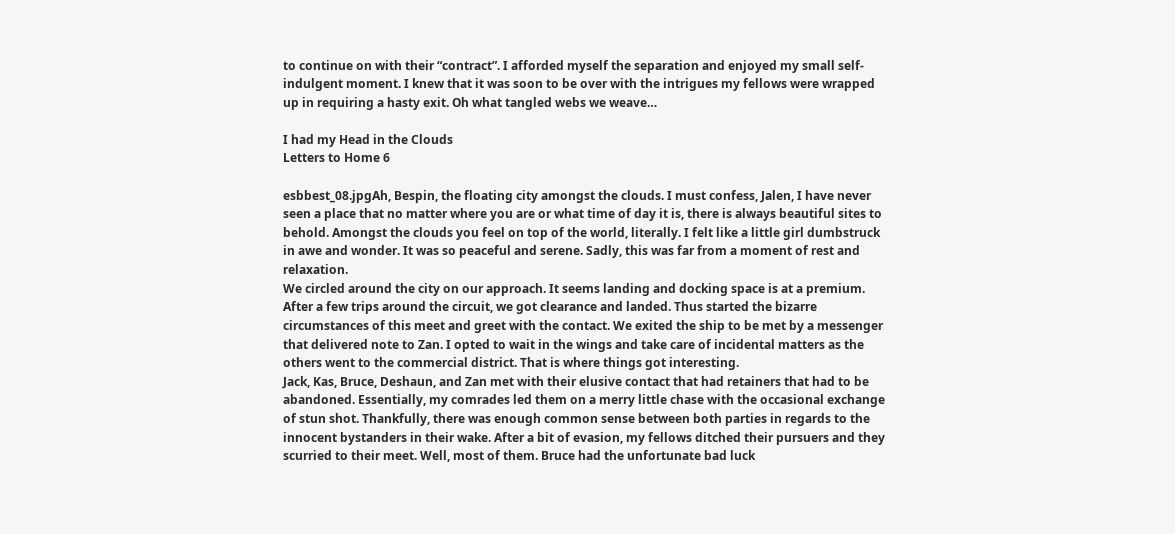to continue on with their “contract”. I afforded myself the separation and enjoyed my small self-indulgent moment. I knew that it was soon to be over with the intrigues my fellows were wrapped up in requiring a hasty exit. Oh what tangled webs we weave…

I had my Head in the Clouds
Letters to Home 6

esbbest_08.jpgAh, Bespin, the floating city amongst the clouds. I must confess, Jalen, I have never seen a place that no matter where you are or what time of day it is, there is always beautiful sites to behold. Amongst the clouds you feel on top of the world, literally. I felt like a little girl dumbstruck in awe and wonder. It was so peaceful and serene. Sadly, this was far from a moment of rest and relaxation.
We circled around the city on our approach. It seems landing and docking space is at a premium. After a few trips around the circuit, we got clearance and landed. Thus started the bizarre circumstances of this meet and greet with the contact. We exited the ship to be met by a messenger that delivered note to Zan. I opted to wait in the wings and take care of incidental matters as the others went to the commercial district. That is where things got interesting.
Jack, Kas, Bruce, Deshaun, and Zan met with their elusive contact that had retainers that had to be abandoned. Essentially, my comrades led them on a merry little chase with the occasional exchange of stun shot. Thankfully, there was enough common sense between both parties in regards to the innocent bystanders in their wake. After a bit of evasion, my fellows ditched their pursuers and they scurried to their meet. Well, most of them. Bruce had the unfortunate bad luck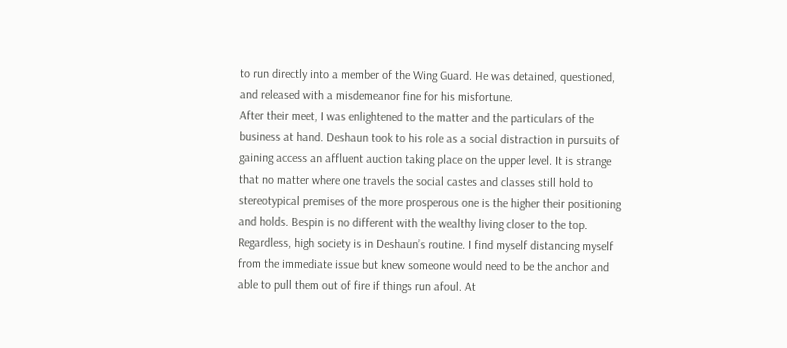to run directly into a member of the Wing Guard. He was detained, questioned, and released with a misdemeanor fine for his misfortune.
After their meet, I was enlightened to the matter and the particulars of the business at hand. Deshaun took to his role as a social distraction in pursuits of gaining access an affluent auction taking place on the upper level. It is strange that no matter where one travels the social castes and classes still hold to stereotypical premises of the more prosperous one is the higher their positioning and holds. Bespin is no different with the wealthy living closer to the top. Regardless, high society is in Deshaun’s routine. I find myself distancing myself from the immediate issue but knew someone would need to be the anchor and able to pull them out of fire if things run afoul. At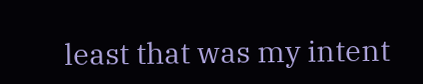least that was my intent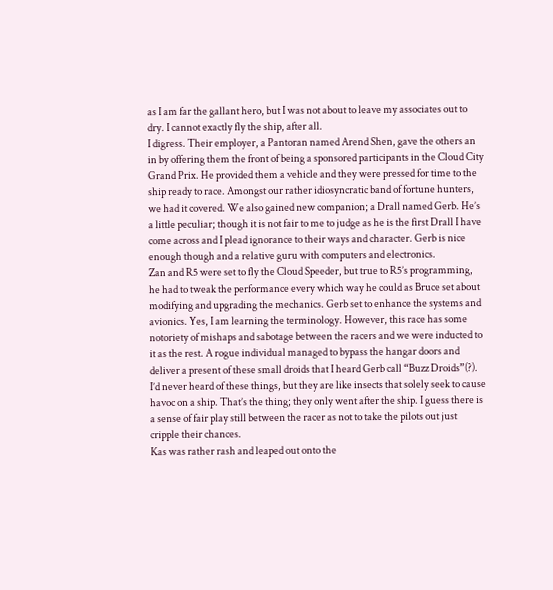as I am far the gallant hero, but I was not about to leave my associates out to dry. I cannot exactly fly the ship, after all.
I digress. Their employer, a Pantoran named Arend Shen, gave the others an in by offering them the front of being a sponsored participants in the Cloud City Grand Prix. He provided them a vehicle and they were pressed for time to the ship ready to race. Amongst our rather idiosyncratic band of fortune hunters, we had it covered. We also gained new companion; a Drall named Gerb. He’s a little peculiar; though it is not fair to me to judge as he is the first Drall I have come across and I plead ignorance to their ways and character. Gerb is nice enough though and a relative guru with computers and electronics.
Zan and R5 were set to fly the Cloud Speeder, but true to R5’s programming, he had to tweak the performance every which way he could as Bruce set about modifying and upgrading the mechanics. Gerb set to enhance the systems and avionics. Yes, I am learning the terminology. However, this race has some notoriety of mishaps and sabotage between the racers and we were inducted to it as the rest. A rogue individual managed to bypass the hangar doors and deliver a present of these small droids that I heard Gerb call “Buzz Droids”(?). I’d never heard of these things, but they are like insects that solely seek to cause havoc on a ship. That’s the thing; they only went after the ship. I guess there is a sense of fair play still between the racer as not to take the pilots out just cripple their chances.
Kas was rather rash and leaped out onto the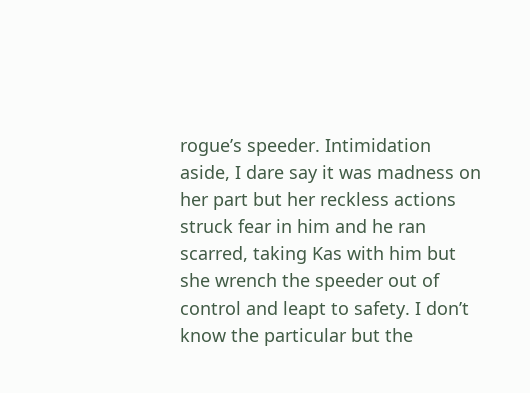rogue’s speeder. Intimidation aside, I dare say it was madness on her part but her reckless actions struck fear in him and he ran scarred, taking Kas with him but she wrench the speeder out of control and leapt to safety. I don’t know the particular but the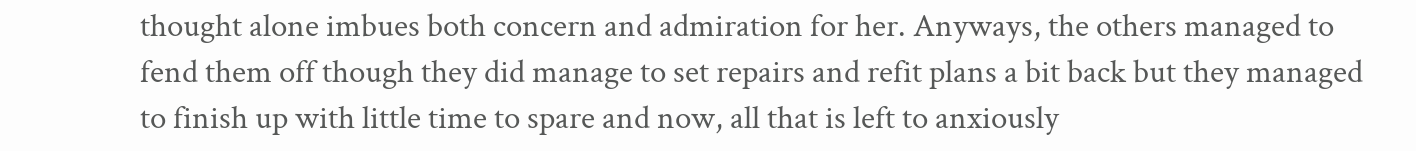thought alone imbues both concern and admiration for her. Anyways, the others managed to fend them off though they did manage to set repairs and refit plans a bit back but they managed to finish up with little time to spare and now, all that is left to anxiously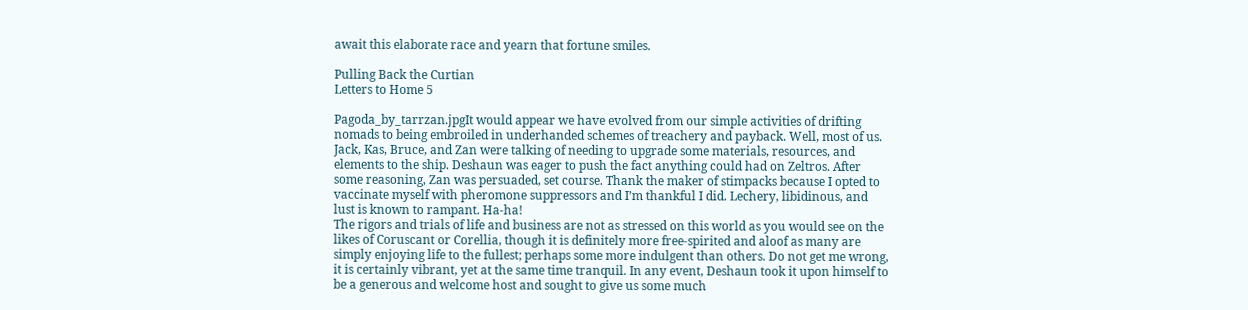await this elaborate race and yearn that fortune smiles.

Pulling Back the Curtian
Letters to Home 5

Pagoda_by_tarrzan.jpgIt would appear we have evolved from our simple activities of drifting nomads to being embroiled in underhanded schemes of treachery and payback. Well, most of us. Jack, Kas, Bruce, and Zan were talking of needing to upgrade some materials, resources, and elements to the ship. Deshaun was eager to push the fact anything could had on Zeltros. After some reasoning, Zan was persuaded, set course. Thank the maker of stimpacks because I opted to vaccinate myself with pheromone suppressors and I’m thankful I did. Lechery, libidinous, and lust is known to rampant. Ha-ha!
The rigors and trials of life and business are not as stressed on this world as you would see on the likes of Coruscant or Corellia, though it is definitely more free-spirited and aloof as many are simply enjoying life to the fullest; perhaps some more indulgent than others. Do not get me wrong, it is certainly vibrant, yet at the same time tranquil. In any event, Deshaun took it upon himself to be a generous and welcome host and sought to give us some much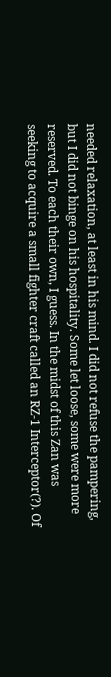needed relaxation, at least in his mind. I did not refuse the pampering, but I did not binge on his hospitality. Some let loose, some were more reserved. To each their own, I guess. In the midst of this Zan was seeking to acquire a small fighter craft called an RZ-1 Interceptor(?). Of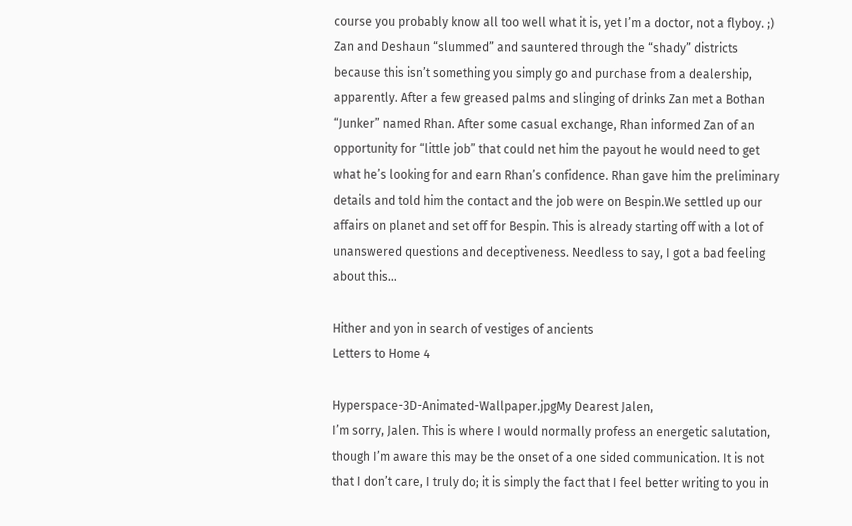course you probably know all too well what it is, yet I’m a doctor, not a flyboy. ;)
Zan and Deshaun “slummed” and sauntered through the “shady” districts because this isn’t something you simply go and purchase from a dealership, apparently. After a few greased palms and slinging of drinks Zan met a Bothan “Junker” named Rhan. After some casual exchange, Rhan informed Zan of an opportunity for “little job” that could net him the payout he would need to get what he’s looking for and earn Rhan’s confidence. Rhan gave him the preliminary details and told him the contact and the job were on Bespin.We settled up our affairs on planet and set off for Bespin. This is already starting off with a lot of unanswered questions and deceptiveness. Needless to say, I got a bad feeling about this…

Hither and yon in search of vestiges of ancients
Letters to Home 4

Hyperspace-3D-Animated-Wallpaper.jpgMy Dearest Jalen,
I’m sorry, Jalen. This is where I would normally profess an energetic salutation, though I’m aware this may be the onset of a one sided communication. It is not that I don’t care, I truly do; it is simply the fact that I feel better writing to you in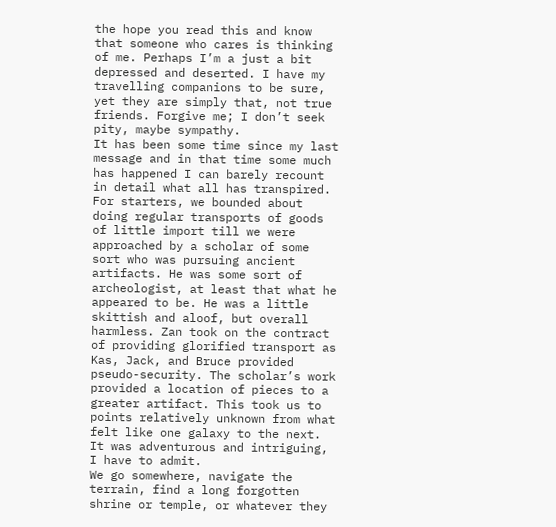the hope you read this and know that someone who cares is thinking of me. Perhaps I’m a just a bit depressed and deserted. I have my travelling companions to be sure, yet they are simply that, not true friends. Forgive me; I don’t seek pity, maybe sympathy.
It has been some time since my last message and in that time some much has happened I can barely recount in detail what all has transpired. For starters, we bounded about doing regular transports of goods of little import till we were approached by a scholar of some sort who was pursuing ancient artifacts. He was some sort of archeologist, at least that what he appeared to be. He was a little skittish and aloof, but overall harmless. Zan took on the contract of providing glorified transport as Kas, Jack, and Bruce provided pseudo-security. The scholar’s work provided a location of pieces to a greater artifact. This took us to points relatively unknown from what felt like one galaxy to the next. It was adventurous and intriguing, I have to admit.
We go somewhere, navigate the terrain, find a long forgotten shrine or temple, or whatever they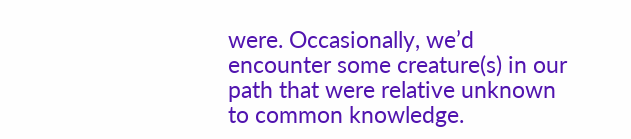were. Occasionally, we’d encounter some creature(s) in our path that were relative unknown to common knowledge.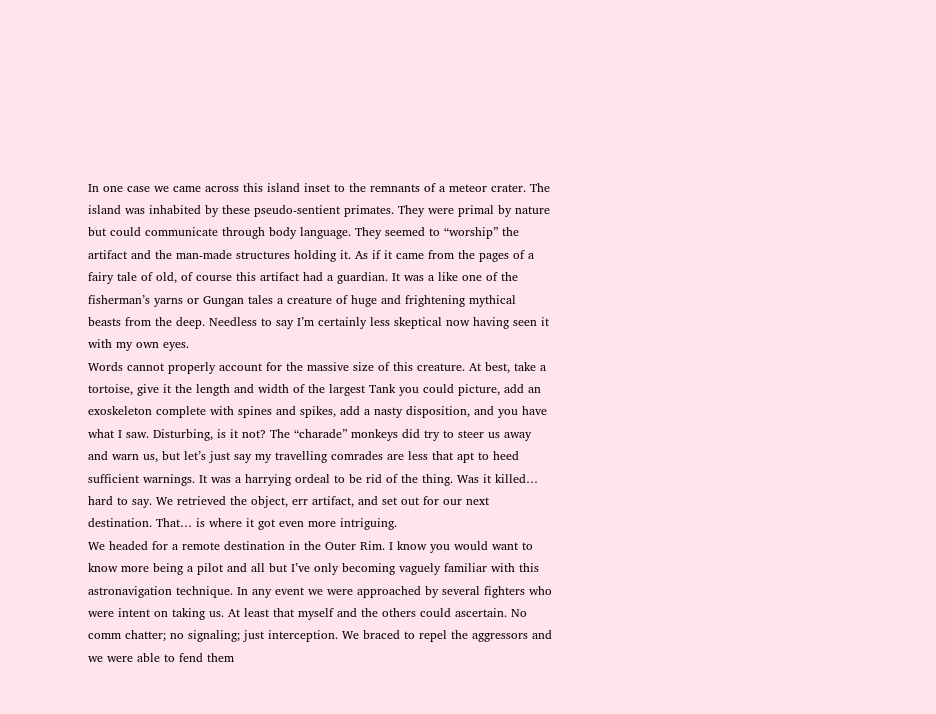In one case we came across this island inset to the remnants of a meteor crater. The island was inhabited by these pseudo-sentient primates. They were primal by nature but could communicate through body language. They seemed to “worship” the artifact and the man-made structures holding it. As if it came from the pages of a fairy tale of old, of course this artifact had a guardian. It was a like one of the fisherman’s yarns or Gungan tales a creature of huge and frightening mythical beasts from the deep. Needless to say I’m certainly less skeptical now having seen it with my own eyes.
Words cannot properly account for the massive size of this creature. At best, take a tortoise, give it the length and width of the largest Tank you could picture, add an exoskeleton complete with spines and spikes, add a nasty disposition, and you have what I saw. Disturbing, is it not? The “charade” monkeys did try to steer us away and warn us, but let’s just say my travelling comrades are less that apt to heed sufficient warnings. It was a harrying ordeal to be rid of the thing. Was it killed… hard to say. We retrieved the object, err artifact, and set out for our next destination. That… is where it got even more intriguing.
We headed for a remote destination in the Outer Rim. I know you would want to know more being a pilot and all but I’ve only becoming vaguely familiar with this astronavigation technique. In any event we were approached by several fighters who were intent on taking us. At least that myself and the others could ascertain. No comm chatter; no signaling; just interception. We braced to repel the aggressors and we were able to fend them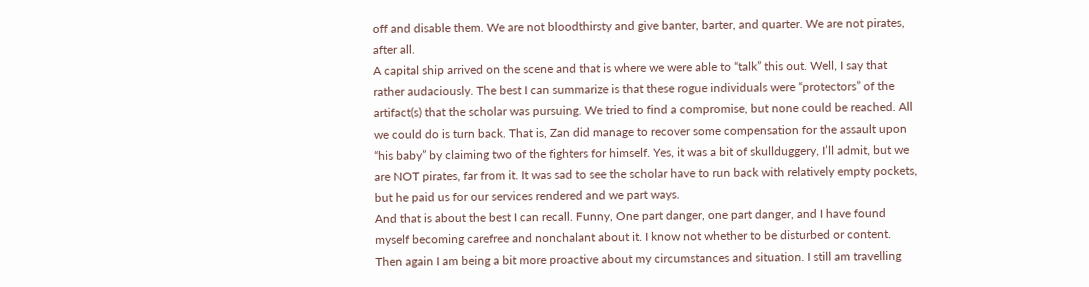off and disable them. We are not bloodthirsty and give banter, barter, and quarter. We are not pirates, after all.
A capital ship arrived on the scene and that is where we were able to “talk” this out. Well, I say that rather audaciously. The best I can summarize is that these rogue individuals were “protectors” of the artifact(s) that the scholar was pursuing. We tried to find a compromise, but none could be reached. All we could do is turn back. That is, Zan did manage to recover some compensation for the assault upon “his baby” by claiming two of the fighters for himself. Yes, it was a bit of skullduggery, I’ll admit, but we are NOT pirates, far from it. It was sad to see the scholar have to run back with relatively empty pockets, but he paid us for our services rendered and we part ways.
And that is about the best I can recall. Funny, One part danger, one part danger, and I have found myself becoming carefree and nonchalant about it. I know not whether to be disturbed or content. Then again I am being a bit more proactive about my circumstances and situation. I still am travelling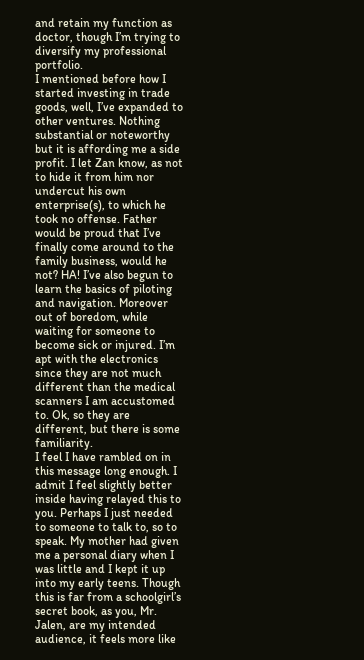and retain my function as doctor, though I’m trying to diversify my professional portfolio.
I mentioned before how I started investing in trade goods, well, I’ve expanded to other ventures. Nothing substantial or noteworthy but it is affording me a side profit. I let Zan know, as not to hide it from him nor undercut his own enterprise(s), to which he took no offense. Father would be proud that I’ve finally come around to the family business, would he not? HA! I’ve also begun to learn the basics of piloting and navigation. Moreover out of boredom, while waiting for someone to become sick or injured. I’m apt with the electronics since they are not much different than the medical scanners I am accustomed to. Ok, so they are different, but there is some familiarity.
I feel I have rambled on in this message long enough. I admit I feel slightly better inside having relayed this to you. Perhaps I just needed to someone to talk to, so to speak. My mother had given me a personal diary when I was little and I kept it up into my early teens. Though this is far from a schoolgirl’s secret book, as you, Mr. Jalen, are my intended audience, it feels more like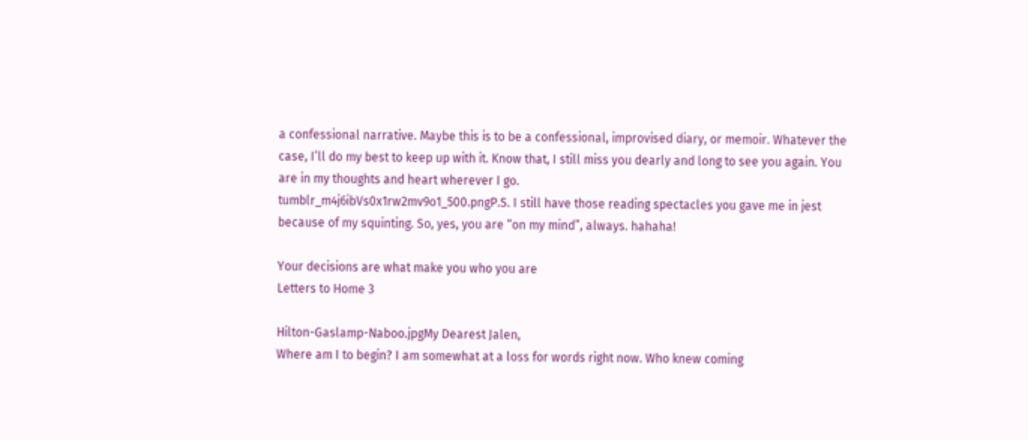a confessional narrative. Maybe this is to be a confessional, improvised diary, or memoir. Whatever the case, I’ll do my best to keep up with it. Know that, I still miss you dearly and long to see you again. You are in my thoughts and heart wherever I go.
tumblr_m4j6ibVs0x1rw2mv9o1_500.pngP.S. I still have those reading spectacles you gave me in jest because of my squinting. So, yes, you are “on my mind”, always. hahaha!

Your decisions are what make you who you are
Letters to Home 3

Hilton-Gaslamp-Naboo.jpgMy Dearest Jalen,
Where am I to begin? I am somewhat at a loss for words right now. Who knew coming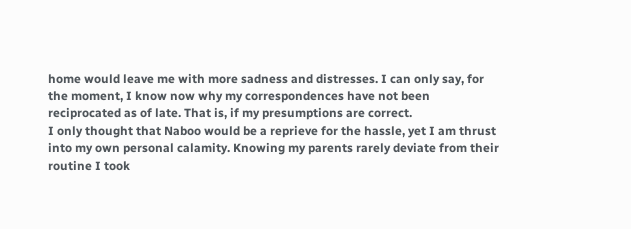home would leave me with more sadness and distresses. I can only say, for the moment, I know now why my correspondences have not been reciprocated as of late. That is, if my presumptions are correct.
I only thought that Naboo would be a reprieve for the hassle, yet I am thrust into my own personal calamity. Knowing my parents rarely deviate from their routine I took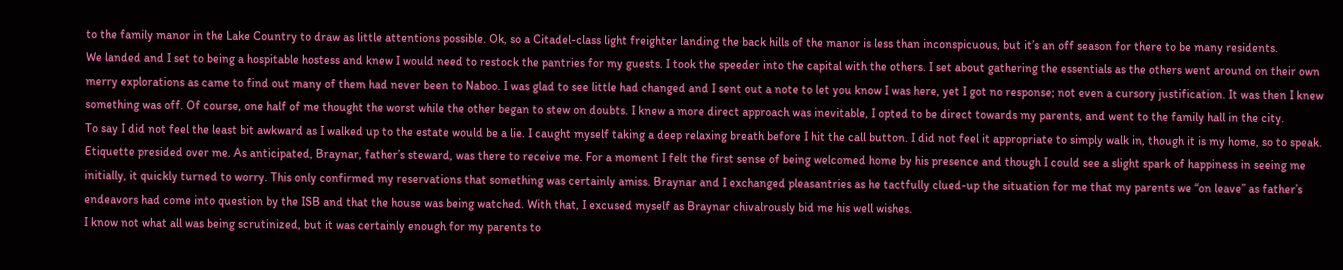to the family manor in the Lake Country to draw as little attentions possible. Ok, so a Citadel-class light freighter landing the back hills of the manor is less than inconspicuous, but it’s an off season for there to be many residents.
We landed and I set to being a hospitable hostess and knew I would need to restock the pantries for my guests. I took the speeder into the capital with the others. I set about gathering the essentials as the others went around on their own merry explorations as came to find out many of them had never been to Naboo. I was glad to see little had changed and I sent out a note to let you know I was here, yet I got no response; not even a cursory justification. It was then I knew something was off. Of course, one half of me thought the worst while the other began to stew on doubts. I knew a more direct approach was inevitable, I opted to be direct towards my parents, and went to the family hall in the city.
To say I did not feel the least bit awkward as I walked up to the estate would be a lie. I caught myself taking a deep relaxing breath before I hit the call button. I did not feel it appropriate to simply walk in, though it is my home, so to speak. Etiquette presided over me. As anticipated, Braynar, father’s steward, was there to receive me. For a moment I felt the first sense of being welcomed home by his presence and though I could see a slight spark of happiness in seeing me initially, it quickly turned to worry. This only confirmed my reservations that something was certainly amiss. Braynar and I exchanged pleasantries as he tactfully clued-up the situation for me that my parents we “on leave” as father’s endeavors had come into question by the ISB and that the house was being watched. With that, I excused myself as Braynar chivalrously bid me his well wishes.
I know not what all was being scrutinized, but it was certainly enough for my parents to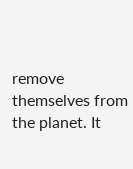remove themselves from the planet. It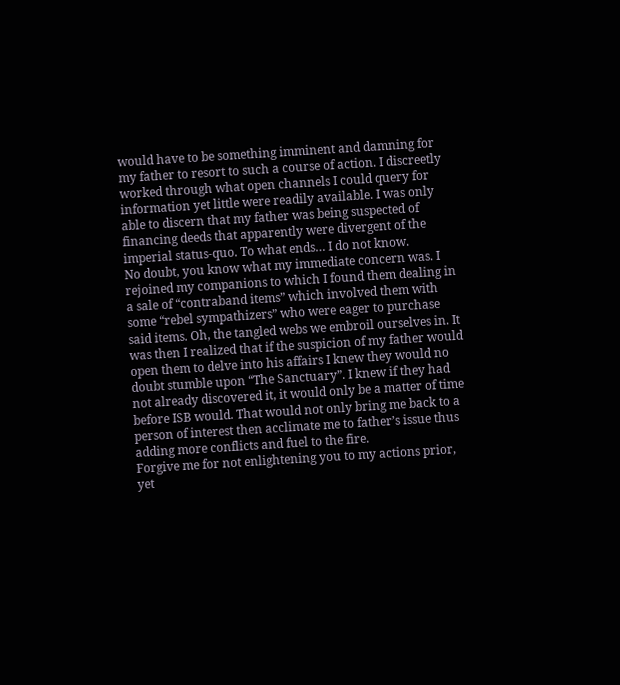would have to be something imminent and damning for my father to resort to such a course of action. I discreetly worked through what open channels I could query for information yet little were readily available. I was only able to discern that my father was being suspected of financing deeds that apparently were divergent of the imperial status-quo. To what ends… I do not know.
No doubt, you know what my immediate concern was. I rejoined my companions to which I found them dealing in a sale of “contraband items” which involved them with some “rebel sympathizers” who were eager to purchase said items. Oh, the tangled webs we embroil ourselves in. It was then I realized that if the suspicion of my father would open them to delve into his affairs I knew they would no doubt stumble upon “The Sanctuary”. I knew if they had not already discovered it, it would only be a matter of time before ISB would. That would not only bring me back to a person of interest then acclimate me to father’s issue thus adding more conflicts and fuel to the fire.
Forgive me for not enlightening you to my actions prior, yet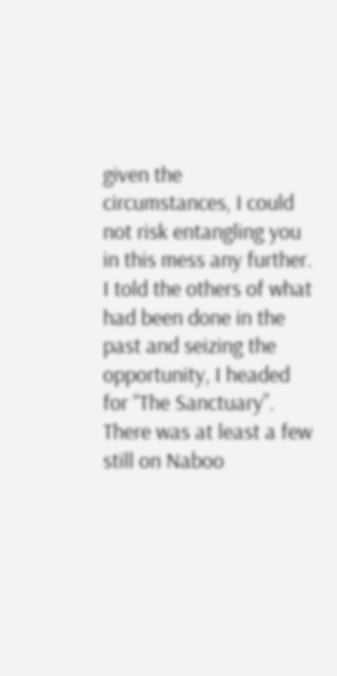given the circumstances, I could not risk entangling you in this mess any further. I told the others of what had been done in the past and seizing the opportunity, I headed for “The Sanctuary”. There was at least a few still on Naboo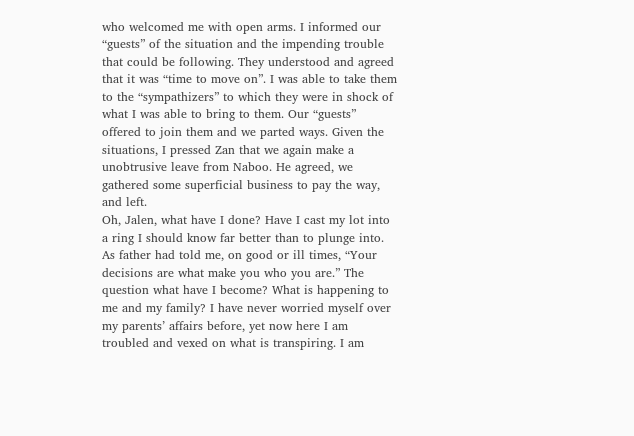who welcomed me with open arms. I informed our “guests” of the situation and the impending trouble that could be following. They understood and agreed that it was “time to move on”. I was able to take them to the “sympathizers” to which they were in shock of what I was able to bring to them. Our “guests” offered to join them and we parted ways. Given the situations, I pressed Zan that we again make a unobtrusive leave from Naboo. He agreed, we gathered some superficial business to pay the way, and left.
Oh, Jalen, what have I done? Have I cast my lot into a ring I should know far better than to plunge into. As father had told me, on good or ill times, “Your decisions are what make you who you are.” The question what have I become? What is happening to me and my family? I have never worried myself over my parents’ affairs before, yet now here I am troubled and vexed on what is transpiring. I am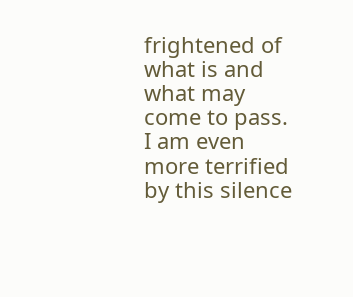frightened of what is and what may come to pass. I am even more terrified by this silence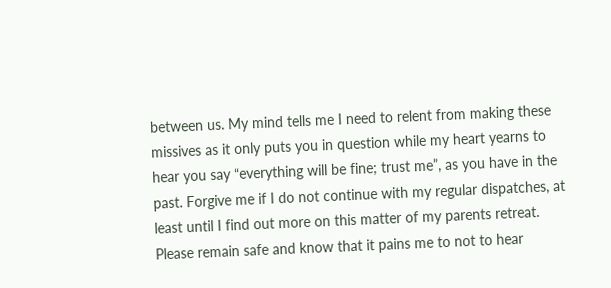between us. My mind tells me I need to relent from making these missives as it only puts you in question while my heart yearns to hear you say “everything will be fine; trust me”, as you have in the past. Forgive me if I do not continue with my regular dispatches, at least until I find out more on this matter of my parents retreat. Please remain safe and know that it pains me to not to hear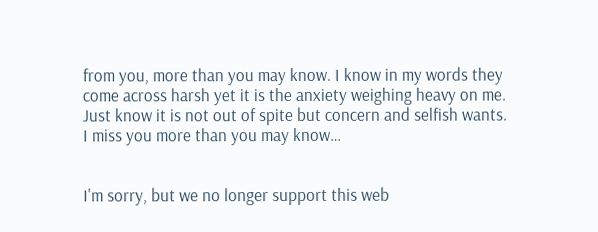from you, more than you may know. I know in my words they come across harsh yet it is the anxiety weighing heavy on me. Just know it is not out of spite but concern and selfish wants. I miss you more than you may know…


I'm sorry, but we no longer support this web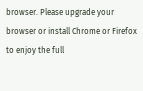browser. Please upgrade your browser or install Chrome or Firefox to enjoy the full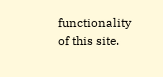functionality of this site.